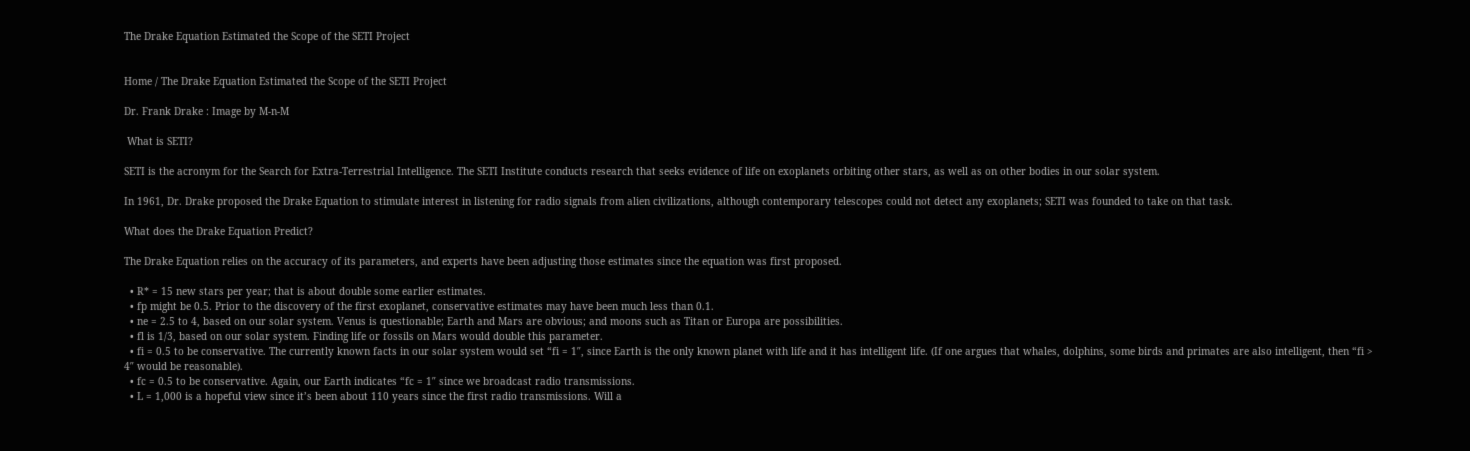The Drake Equation Estimated the Scope of the SETI Project


Home / The Drake Equation Estimated the Scope of the SETI Project

Dr. Frank Drake : Image by M-n-M

 What is SETI?

SETI is the acronym for the Search for Extra-Terrestrial Intelligence. The SETI Institute conducts research that seeks evidence of life on exoplanets orbiting other stars, as well as on other bodies in our solar system.

In 1961, Dr. Drake proposed the Drake Equation to stimulate interest in listening for radio signals from alien civilizations, although contemporary telescopes could not detect any exoplanets; SETI was founded to take on that task.

What does the Drake Equation Predict?

The Drake Equation relies on the accuracy of its parameters, and experts have been adjusting those estimates since the equation was first proposed.

  • R* = 15 new stars per year; that is about double some earlier estimates.
  • fp might be 0.5. Prior to the discovery of the first exoplanet, conservative estimates may have been much less than 0.1.
  • ne = 2.5 to 4, based on our solar system. Venus is questionable; Earth and Mars are obvious; and moons such as Titan or Europa are possibilities.
  • fl is 1/3, based on our solar system. Finding life or fossils on Mars would double this parameter.
  • fi = 0.5 to be conservative. The currently known facts in our solar system would set “fi = 1″, since Earth is the only known planet with life and it has intelligent life. (If one argues that whales, dolphins, some birds and primates are also intelligent, then “fi > 4″ would be reasonable).
  • fc = 0.5 to be conservative. Again, our Earth indicates “fc = 1″ since we broadcast radio transmissions.
  • L = 1,000 is a hopeful view since it’s been about 110 years since the first radio transmissions. Will a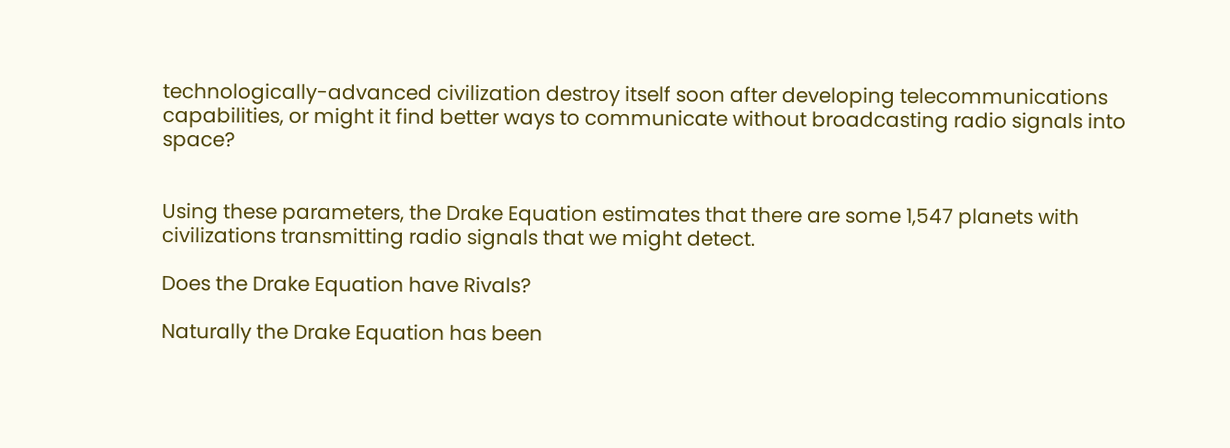technologically-advanced civilization destroy itself soon after developing telecommunications capabilities, or might it find better ways to communicate without broadcasting radio signals into space?


Using these parameters, the Drake Equation estimates that there are some 1,547 planets with civilizations transmitting radio signals that we might detect.

Does the Drake Equation have Rivals?

Naturally the Drake Equation has been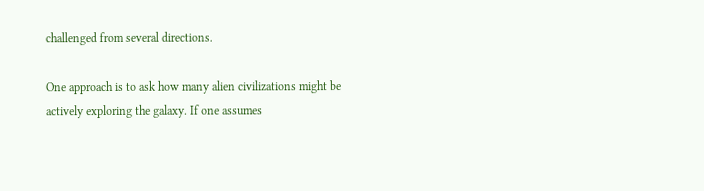challenged from several directions.

One approach is to ask how many alien civilizations might be actively exploring the galaxy. If one assumes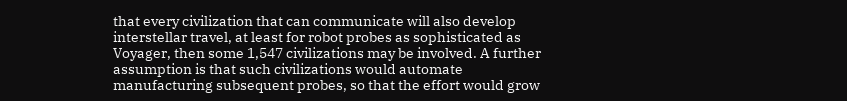that every civilization that can communicate will also develop interstellar travel, at least for robot probes as sophisticated as Voyager, then some 1,547 civilizations may be involved. A further assumption is that such civilizations would automate manufacturing subsequent probes, so that the effort would grow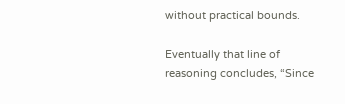without practical bounds.

Eventually that line of reasoning concludes, “Since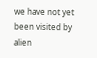we have not yet been visited by alien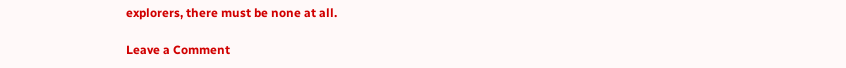explorers, there must be none at all.

Leave a Comment